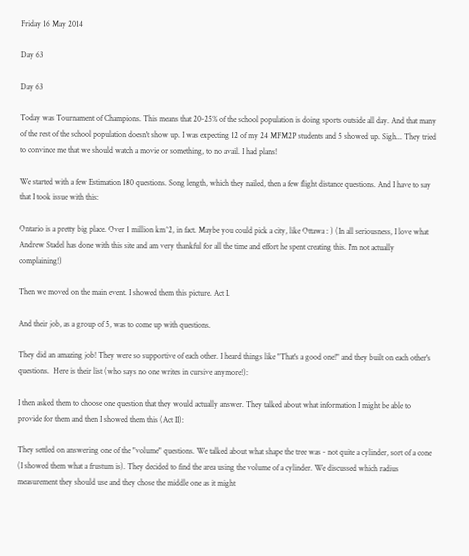Friday 16 May 2014

Day 63

Day 63

Today was Tournament of Champions. This means that 20-25% of the school population is doing sports outside all day. And that many of the rest of the school population doesn't show up. I was expecting 12 of my 24 MFM2P students and 5 showed up. Sigh... They tried to convince me that we should watch a movie or something, to no avail. I had plans!

We started with a few Estimation 180 questions. Song length, which they nailed, then a few flight distance questions. And I have to say that I took issue with this:

Ontario is a pretty big place. Over 1 million km^2, in fact. Maybe you could pick a city, like Ottawa : ) (In all seriousness, I love what Andrew Stadel has done with this site and am very thankful for all the time and effort he spent creating this. I'm not actually complaining!)

Then we moved on the main event. I showed them this picture. Act I.

And their job, as a group of 5, was to come up with questions.

They did an amazing job! They were so supportive of each other. I heard things like "That's a good one!" and they built on each other's questions.  Here is their list (who says no one writes in cursive anymore!):

I then asked them to choose one question that they would actually answer. They talked about what information I might be able to provide for them and then I showed them this (Act II):

They settled on answering one of the "volume" questions. We talked about what shape the tree was - not quite a cylinder, sort of a cone (I showed them what a frustum is). They decided to find the area using the volume of a cylinder. We discussed which radius measurement they should use and they chose the middle one as it might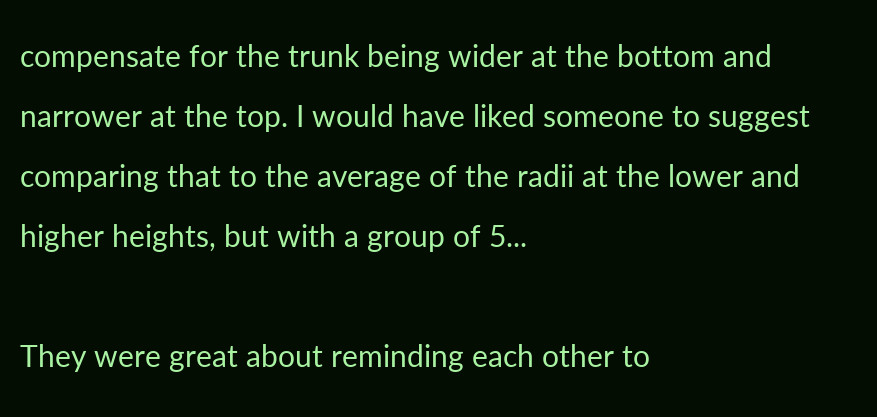compensate for the trunk being wider at the bottom and narrower at the top. I would have liked someone to suggest comparing that to the average of the radii at the lower and higher heights, but with a group of 5...

They were great about reminding each other to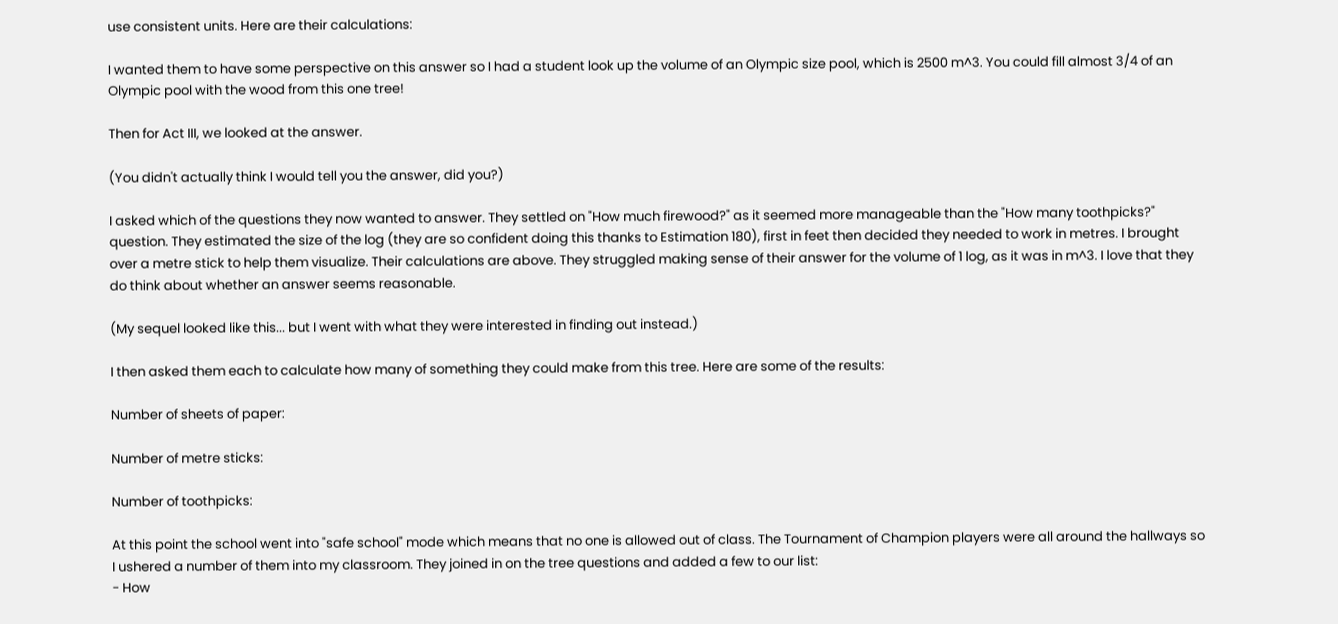use consistent units. Here are their calculations:

I wanted them to have some perspective on this answer so I had a student look up the volume of an Olympic size pool, which is 2500 m^3. You could fill almost 3/4 of an Olympic pool with the wood from this one tree!

Then for Act III, we looked at the answer.

(You didn't actually think I would tell you the answer, did you?)

I asked which of the questions they now wanted to answer. They settled on "How much firewood?" as it seemed more manageable than the "How many toothpicks?" question. They estimated the size of the log (they are so confident doing this thanks to Estimation 180), first in feet then decided they needed to work in metres. I brought over a metre stick to help them visualize. Their calculations are above. They struggled making sense of their answer for the volume of 1 log, as it was in m^3. I love that they do think about whether an answer seems reasonable.

(My sequel looked like this... but I went with what they were interested in finding out instead.)

I then asked them each to calculate how many of something they could make from this tree. Here are some of the results:

Number of sheets of paper:

Number of metre sticks:

Number of toothpicks:

At this point the school went into "safe school" mode which means that no one is allowed out of class. The Tournament of Champion players were all around the hallways so I ushered a number of them into my classroom. They joined in on the tree questions and added a few to our list:
- How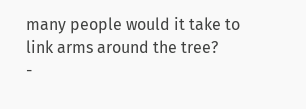many people would it take to link arms around the tree?
-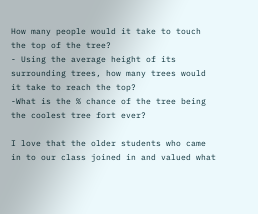How many people would it take to touch the top of the tree?
- Using the average height of its surrounding trees, how many trees would it take to reach the top?
-What is the % chance of the tree being the coolest tree fort ever?

I love that the older students who came in to our class joined in and valued what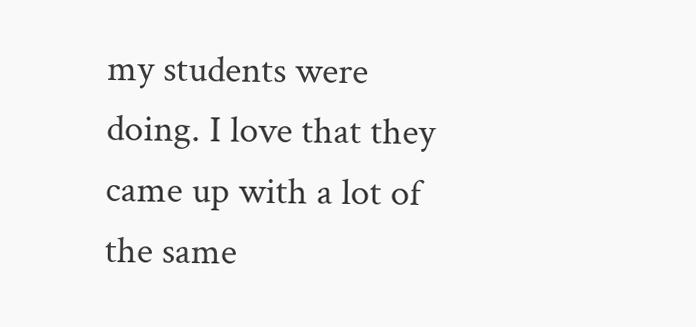my students were doing. I love that they came up with a lot of the same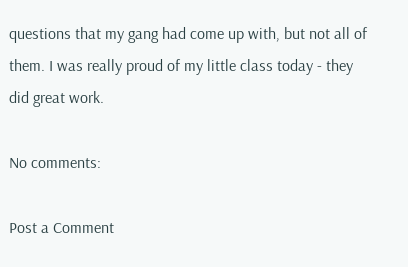questions that my gang had come up with, but not all of them. I was really proud of my little class today - they did great work.

No comments:

Post a Comment